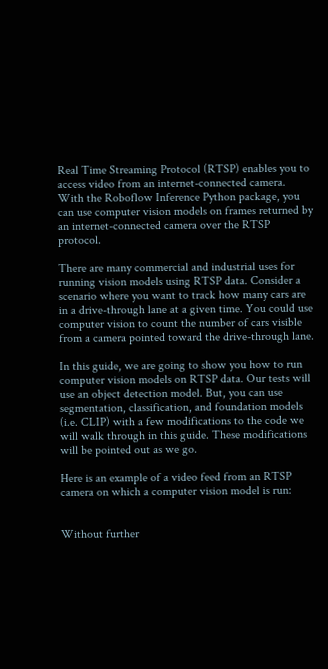Real Time Streaming Protocol (RTSP) enables you to access video from an internet-connected camera. With the Roboflow Inference Python package, you can use computer vision models on frames returned by an internet-connected camera over the RTSP protocol.

There are many commercial and industrial uses for running vision models using RTSP data. Consider a scenario where you want to track how many cars are in a drive-through lane at a given time. You could use computer vision to count the number of cars visible from a camera pointed toward the drive-through lane.

In this guide, we are going to show you how to run computer vision models on RTSP data. Our tests will use an object detection model. But, you can use segmentation, classification, and foundation models (i.e. CLIP) with a few modifications to the code we will walk through in this guide. These modifications will be pointed out as we go.

Here is an example of a video feed from an RTSP camera on which a computer vision model is run:


Without further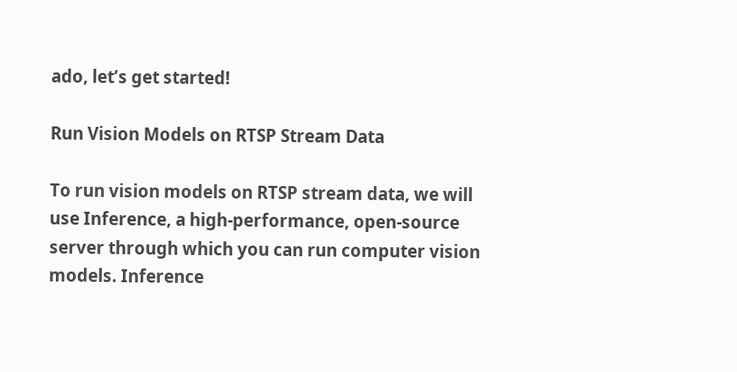ado, let’s get started!

Run Vision Models on RTSP Stream Data

To run vision models on RTSP stream data, we will use Inference, a high-performance, open-source server through which you can run computer vision models. Inference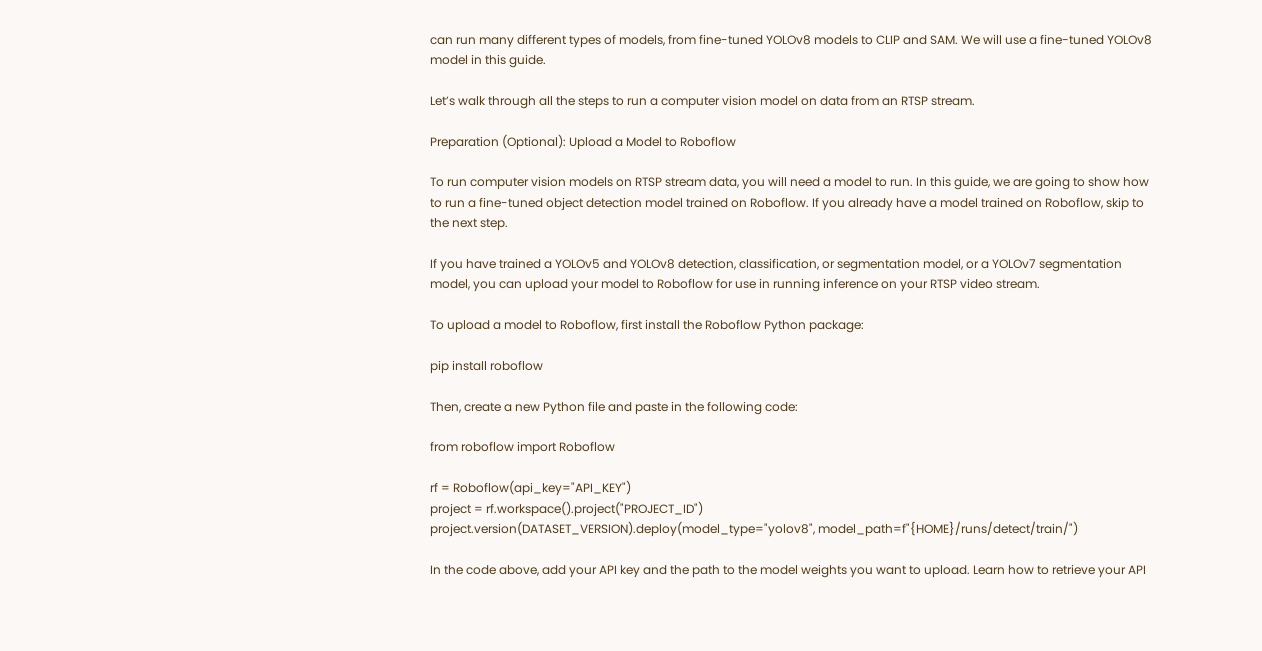can run many different types of models, from fine-tuned YOLOv8 models to CLIP and SAM. We will use a fine-tuned YOLOv8 model in this guide.

Let’s walk through all the steps to run a computer vision model on data from an RTSP stream.

Preparation (Optional): Upload a Model to Roboflow

To run computer vision models on RTSP stream data, you will need a model to run. In this guide, we are going to show how to run a fine-tuned object detection model trained on Roboflow. If you already have a model trained on Roboflow, skip to the next step.

If you have trained a YOLOv5 and YOLOv8 detection, classification, or segmentation model, or a YOLOv7 segmentation model, you can upload your model to Roboflow for use in running inference on your RTSP video stream.

To upload a model to Roboflow, first install the Roboflow Python package:

pip install roboflow

Then, create a new Python file and paste in the following code:

from roboflow import Roboflow

rf = Roboflow(api_key="API_KEY")
project = rf.workspace().project("PROJECT_ID")
project.version(DATASET_VERSION).deploy(model_type="yolov8", model_path=f"{HOME}/runs/detect/train/")

In the code above, add your API key and the path to the model weights you want to upload. Learn how to retrieve your API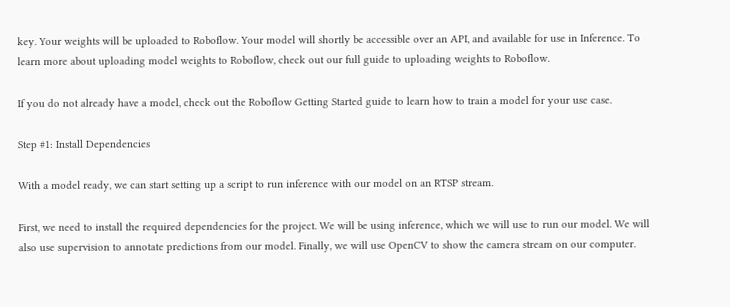key. Your weights will be uploaded to Roboflow. Your model will shortly be accessible over an API, and available for use in Inference. To learn more about uploading model weights to Roboflow, check out our full guide to uploading weights to Roboflow.

If you do not already have a model, check out the Roboflow Getting Started guide to learn how to train a model for your use case.

Step #1: Install Dependencies

With a model ready, we can start setting up a script to run inference with our model on an RTSP stream.

First, we need to install the required dependencies for the project. We will be using inference, which we will use to run our model. We will also use supervision to annotate predictions from our model. Finally, we will use OpenCV to show the camera stream on our computer.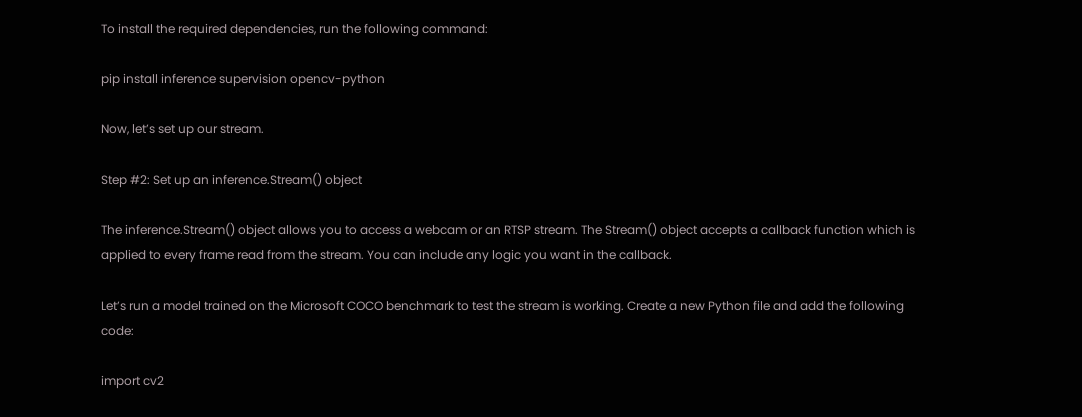To install the required dependencies, run the following command:

pip install inference supervision opencv-python

Now, let’s set up our stream.

Step #2: Set up an inference.Stream() object

The inference.Stream() object allows you to access a webcam or an RTSP stream. The Stream() object accepts a callback function which is applied to every frame read from the stream. You can include any logic you want in the callback.

Let’s run a model trained on the Microsoft COCO benchmark to test the stream is working. Create a new Python file and add the following code:

import cv2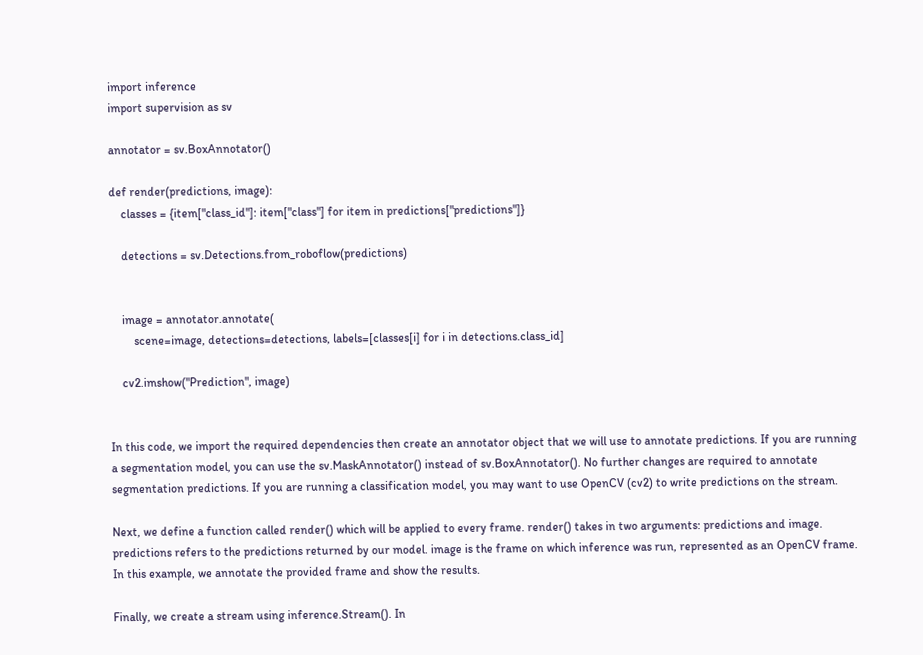import inference
import supervision as sv

annotator = sv.BoxAnnotator()

def render(predictions, image):
    classes = {item["class_id"]: item["class"] for item in predictions["predictions"]}

    detections = sv.Detections.from_roboflow(predictions)


    image = annotator.annotate(
        scene=image, detections=detections, labels=[classes[i] for i in detections.class_id]

    cv2.imshow("Prediction", image)


In this code, we import the required dependencies then create an annotator object that we will use to annotate predictions. If you are running a segmentation model, you can use the sv.MaskAnnotator() instead of sv.BoxAnnotator(). No further changes are required to annotate segmentation predictions. If you are running a classification model, you may want to use OpenCV (cv2) to write predictions on the stream.

Next, we define a function called render() which will be applied to every frame. render() takes in two arguments: predictions and image. predictions refers to the predictions returned by our model. image is the frame on which inference was run, represented as an OpenCV frame. In this example, we annotate the provided frame and show the results.

Finally, we create a stream using inference.Stream(). In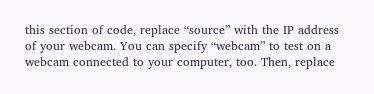this section of code, replace “source” with the IP address of your webcam. You can specify “webcam” to test on a webcam connected to your computer, too. Then, replace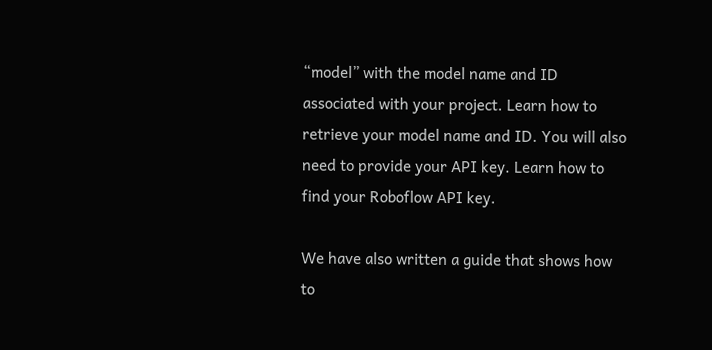“model” with the model name and ID associated with your project. Learn how to retrieve your model name and ID. You will also need to provide your API key. Learn how to find your Roboflow API key.

We have also written a guide that shows how to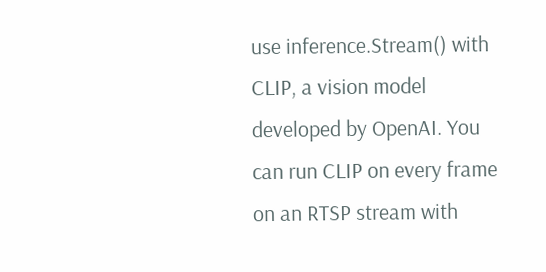use inference.Stream() with CLIP, a vision model developed by OpenAI. You can run CLIP on every frame on an RTSP stream with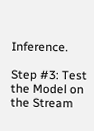Inference.

Step #3: Test the Model on the Stream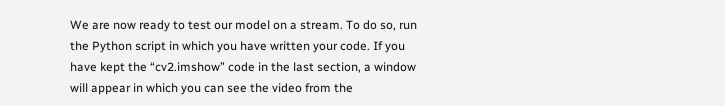We are now ready to test our model on a stream. To do so, run the Python script in which you have written your code. If you have kept the “cv2.imshow” code in the last section, a window will appear in which you can see the video from the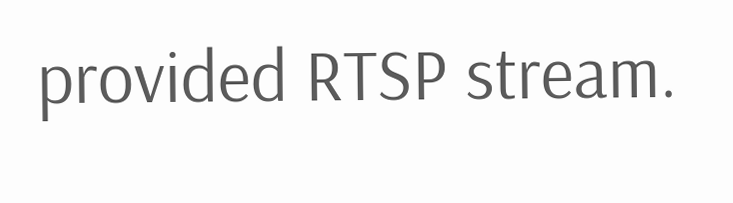provided RTSP stream.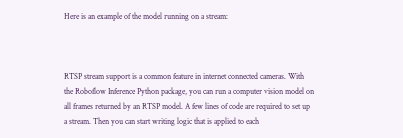Here is an example of the model running on a stream:



RTSP stream support is a common feature in internet connected cameras. With the Roboflow Inference Python package, you can run a computer vision model on all frames returned by an RTSP model. A few lines of code are required to set up a stream. Then you can start writing logic that is applied to each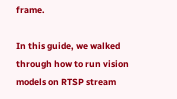frame.

In this guide, we walked through how to run vision models on RTSP stream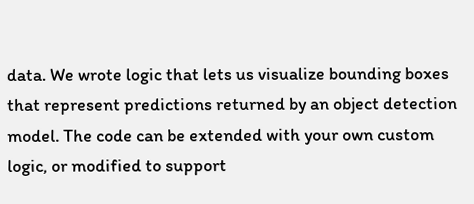data. We wrote logic that lets us visualize bounding boxes that represent predictions returned by an object detection model. The code can be extended with your own custom logic, or modified to support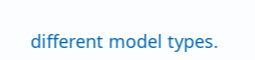different model types.